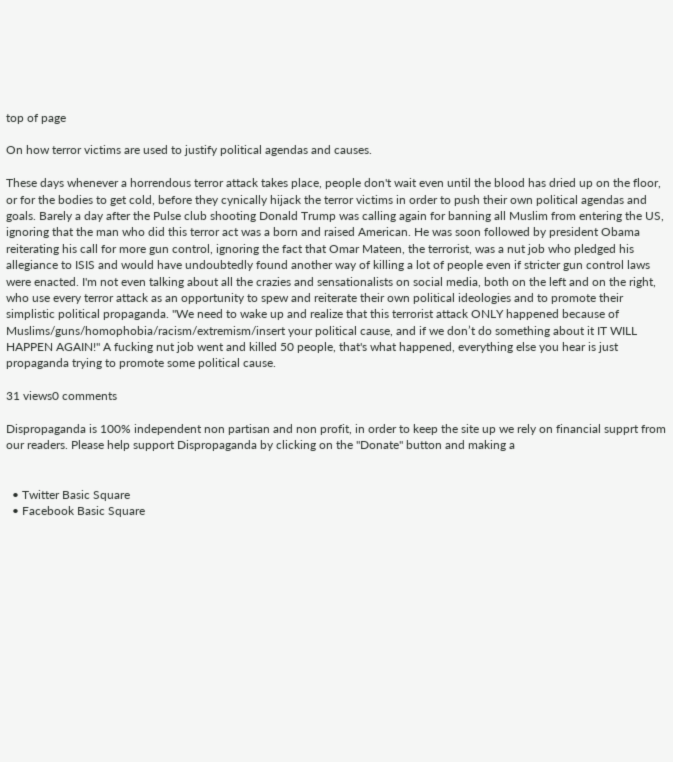top of page

On how terror victims are used to justify political agendas and causes.

These days whenever a horrendous terror attack takes place, people don't wait even until the blood has dried up on the floor, or for the bodies to get cold, before they cynically hijack the terror victims in order to push their own political agendas and goals. Barely a day after the Pulse club shooting Donald Trump was calling again for banning all Muslim from entering the US, ignoring that the man who did this terror act was a born and raised American. He was soon followed by president Obama reiterating his call for more gun control, ignoring the fact that Omar Mateen, the terrorist, was a nut job who pledged his allegiance to ISIS and would have undoubtedly found another way of killing a lot of people even if stricter gun control laws were enacted. I'm not even talking about all the crazies and sensationalists on social media, both on the left and on the right, who use every terror attack as an opportunity to spew and reiterate their own political ideologies and to promote their simplistic political propaganda. "We need to wake up and realize that this terrorist attack ONLY happened because of Muslims/guns/homophobia/racism/extremism/insert your political cause, and if we don’t do something about it IT WILL HAPPEN AGAIN!" A fucking nut job went and killed 50 people, that's what happened, everything else you hear is just propaganda trying to promote some political cause.

31 views0 comments

Dispropaganda is 100% independent non partisan and non profit, in order to keep the site up we rely on financial supprt from our readers. Please help support Dispropaganda by clicking on the "Donate" button and making a


  • Twitter Basic Square
  • Facebook Basic Square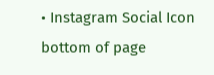• Instagram Social Icon
bottom of page